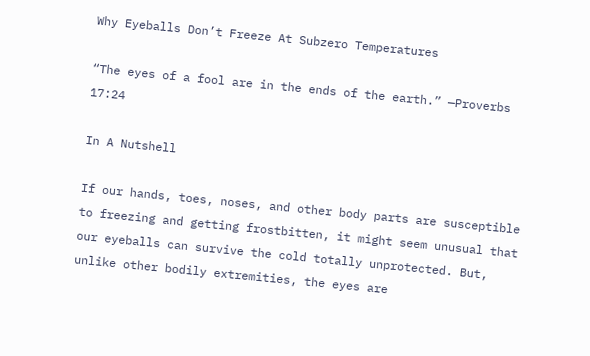Why Eyeballs Don’t Freeze At Subzero Temperatures

“The eyes of a fool are in the ends of the earth.” —Proverbs 17:24

In A Nutshell

If our hands, toes, noses, and other body parts are susceptible to freezing and getting frostbitten, it might seem unusual that our eyeballs can survive the cold totally unprotected. But, unlike other bodily extremities, the eyes are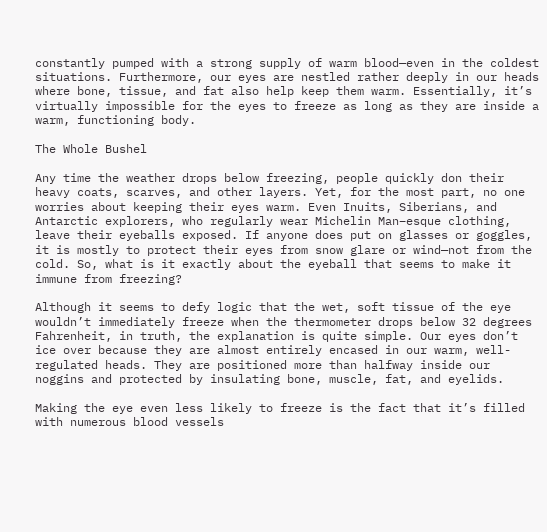constantly pumped with a strong supply of warm blood—even in the coldest situations. Furthermore, our eyes are nestled rather deeply in our heads where bone, tissue, and fat also help keep them warm. Essentially, it’s virtually impossible for the eyes to freeze as long as they are inside a warm, functioning body.

The Whole Bushel

Any time the weather drops below freezing, people quickly don their heavy coats, scarves, and other layers. Yet, for the most part, no one worries about keeping their eyes warm. Even Inuits, Siberians, and Antarctic explorers, who regularly wear Michelin Man–esque clothing, leave their eyeballs exposed. If anyone does put on glasses or goggles, it is mostly to protect their eyes from snow glare or wind—not from the cold. So, what is it exactly about the eyeball that seems to make it immune from freezing?

Although it seems to defy logic that the wet, soft tissue of the eye wouldn’t immediately freeze when the thermometer drops below 32 degrees Fahrenheit, in truth, the explanation is quite simple. Our eyes don’t ice over because they are almost entirely encased in our warm, well-regulated heads. They are positioned more than halfway inside our noggins and protected by insulating bone, muscle, fat, and eyelids.

Making the eye even less likely to freeze is the fact that it’s filled with numerous blood vessels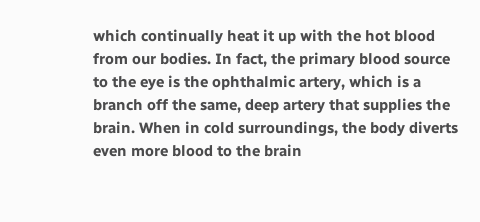which continually heat it up with the hot blood from our bodies. In fact, the primary blood source to the eye is the ophthalmic artery, which is a branch off the same, deep artery that supplies the brain. When in cold surroundings, the body diverts even more blood to the brain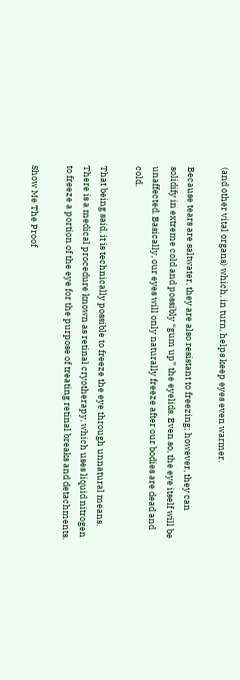(and other vital organs) which, in turn, helps keep eyes even warmer.

Because tears are saltwater, they are also resistant to freezing; however, they can solidify in extreme cold and possibly “gum up” the eyelids. Even so, the eye itself will be unaffected. Basically, our eyes will only naturally freeze after our bodies are dead and cold.

That being said, it is technically possible to freeze the eye through unnatural means. There is a medical procedure known as retinal cryotherapy, which uses liquid nitrogen to freeze a portion of the eye for the purpose of treating retinal breaks and detachments.

Show Me The Proof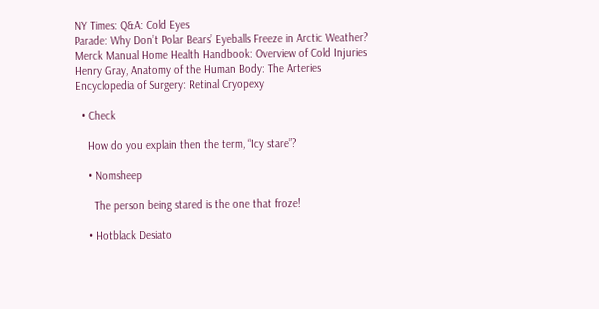NY Times: Q&A: Cold Eyes
Parade: Why Don’t Polar Bears’ Eyeballs Freeze in Arctic Weather?
Merck Manual Home Health Handbook: Overview of Cold Injuries
Henry Gray, Anatomy of the Human Body: The Arteries
Encyclopedia of Surgery: Retinal Cryopexy

  • Check

    How do you explain then the term, “Icy stare”?

    • Nomsheep

      The person being stared is the one that froze!

    • Hotblack Desiato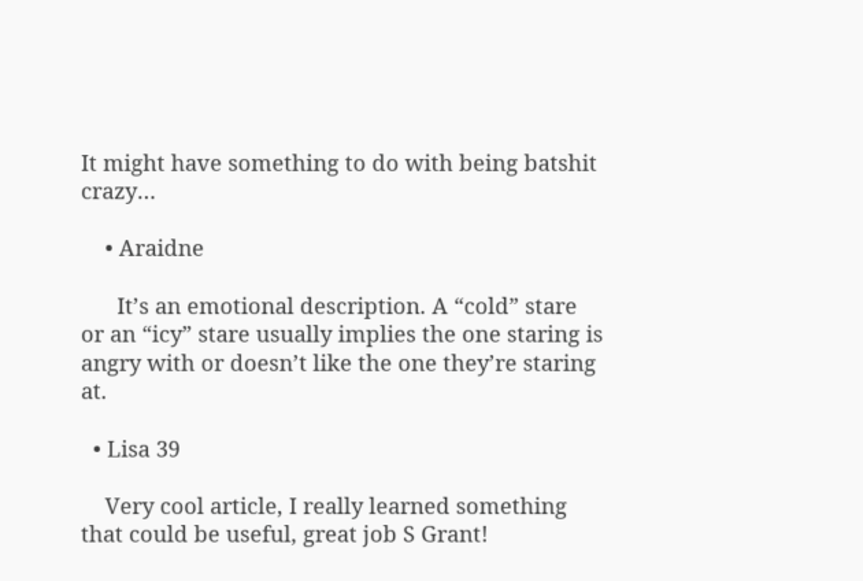It might have something to do with being batshit crazy…

    • Araidne

      It’s an emotional description. A “cold” stare or an “icy” stare usually implies the one staring is angry with or doesn’t like the one they’re staring at.

  • Lisa 39

    Very cool article, I really learned something that could be useful, great job S Grant!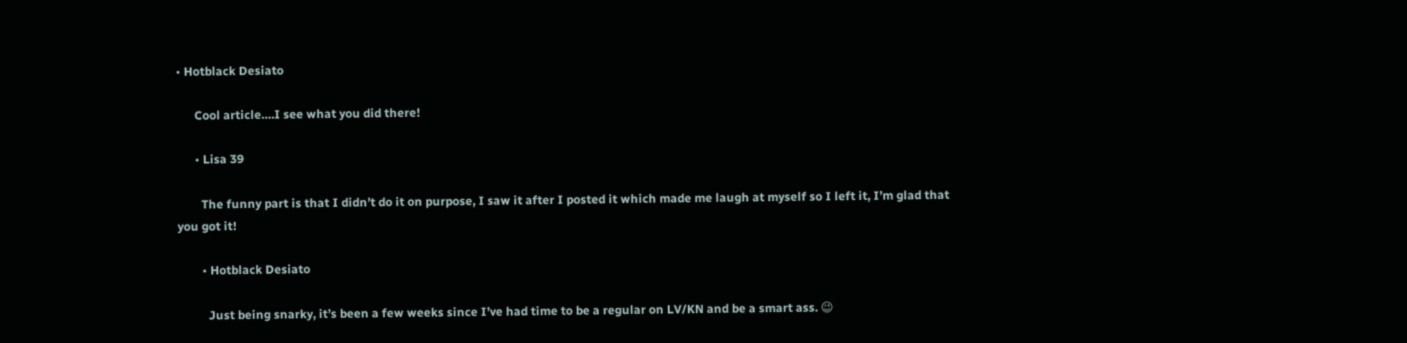• Hotblack Desiato

      Cool article….I see what you did there!

      • Lisa 39

        The funny part is that I didn’t do it on purpose, I saw it after I posted it which made me laugh at myself so I left it, I’m glad that you got it!

        • Hotblack Desiato

          Just being snarky, it’s been a few weeks since I’ve had time to be a regular on LV/KN and be a smart ass. 😉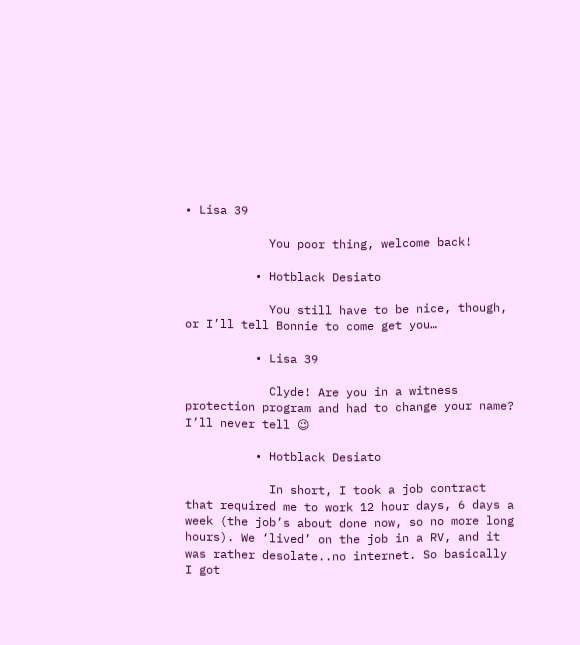• Lisa 39

            You poor thing, welcome back!

          • Hotblack Desiato

            You still have to be nice, though, or I’ll tell Bonnie to come get you…

          • Lisa 39

            Clyde! Are you in a witness protection program and had to change your name? I’ll never tell 😉

          • Hotblack Desiato

            In short, I took a job contract that required me to work 12 hour days, 6 days a week (the job’s about done now, so no more long hours). We ‘lived’ on the job in a RV, and it was rather desolate..no internet. So basically I got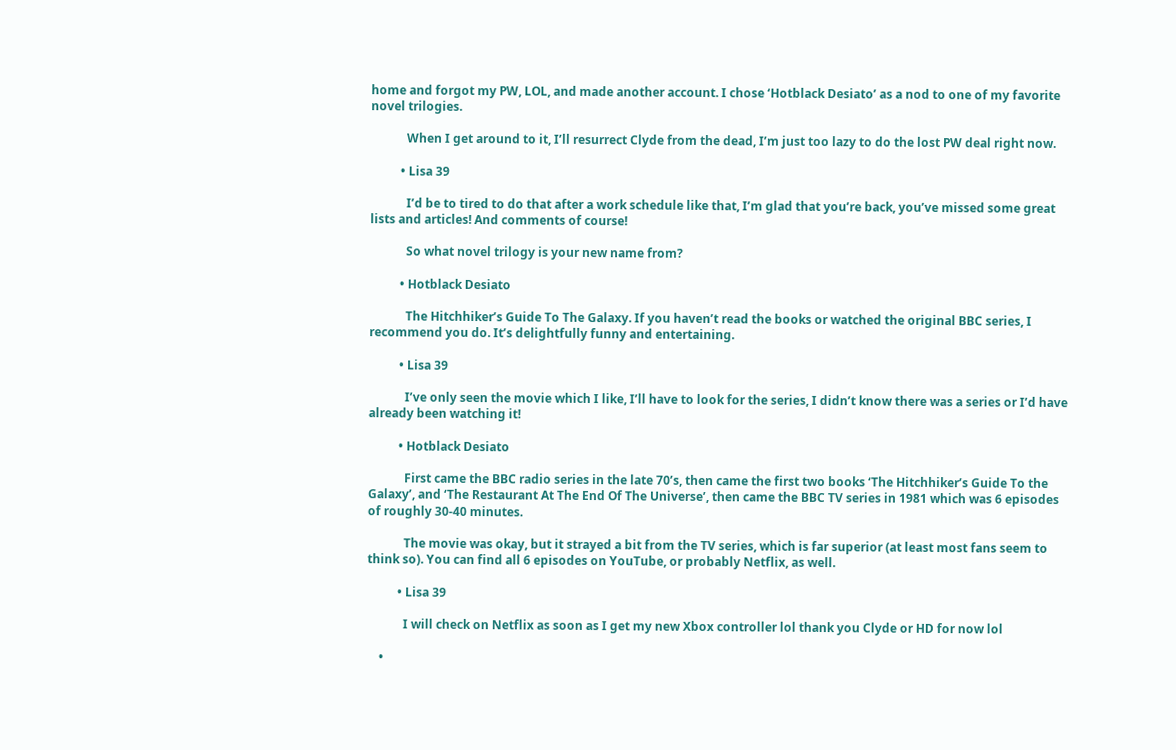home and forgot my PW, LOL, and made another account. I chose ‘Hotblack Desiato’ as a nod to one of my favorite novel trilogies.

            When I get around to it, I’ll resurrect Clyde from the dead, I’m just too lazy to do the lost PW deal right now.

          • Lisa 39

            I’d be to tired to do that after a work schedule like that, I’m glad that you’re back, you’ve missed some great lists and articles! And comments of course!

            So what novel trilogy is your new name from?

          • Hotblack Desiato

            The Hitchhiker’s Guide To The Galaxy. If you haven’t read the books or watched the original BBC series, I recommend you do. It’s delightfully funny and entertaining.

          • Lisa 39

            I’ve only seen the movie which I like, I’ll have to look for the series, I didn’t know there was a series or I’d have already been watching it!

          • Hotblack Desiato

            First came the BBC radio series in the late 70’s, then came the first two books ‘The Hitchhiker’s Guide To the Galaxy’, and ‘The Restaurant At The End Of The Universe’, then came the BBC TV series in 1981 which was 6 episodes of roughly 30-40 minutes.

            The movie was okay, but it strayed a bit from the TV series, which is far superior (at least most fans seem to think so). You can find all 6 episodes on YouTube, or probably Netflix, as well.

          • Lisa 39

            I will check on Netflix as soon as I get my new Xbox controller lol thank you Clyde or HD for now lol

    •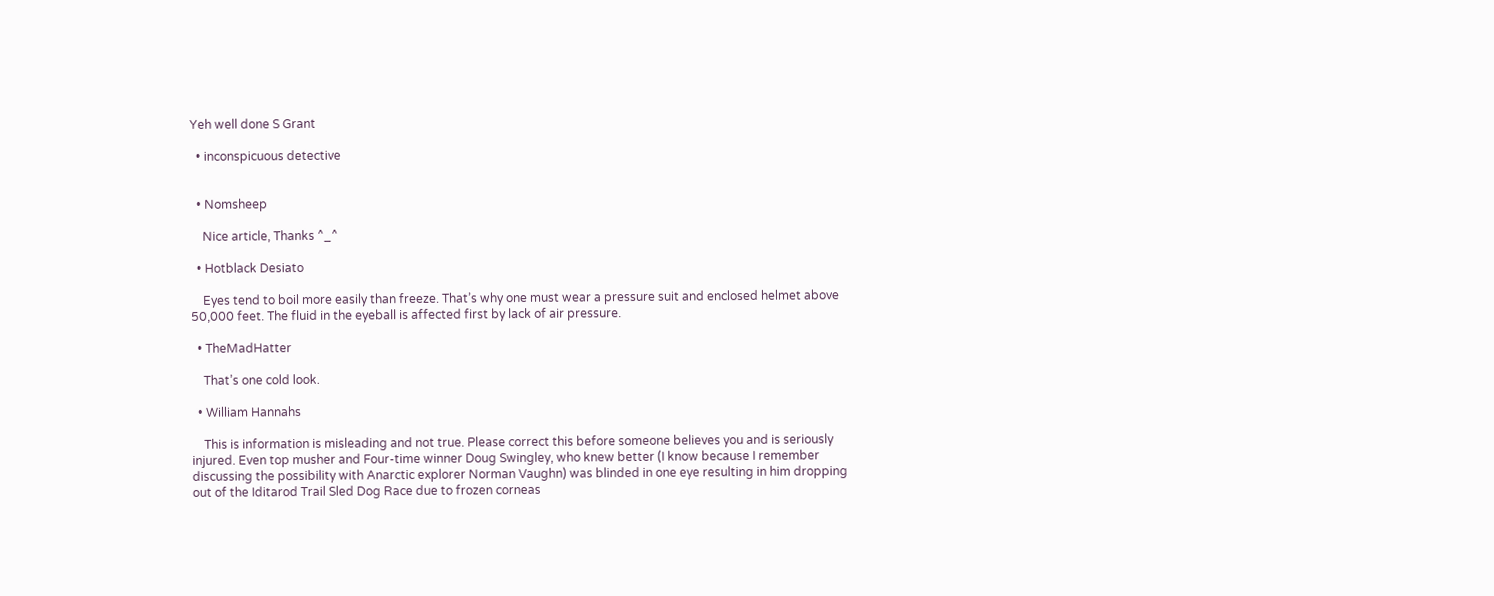Yeh well done S Grant

  • inconspicuous detective


  • Nomsheep

    Nice article, Thanks ^_^

  • Hotblack Desiato

    Eyes tend to boil more easily than freeze. That’s why one must wear a pressure suit and enclosed helmet above 50,000 feet. The fluid in the eyeball is affected first by lack of air pressure.

  • TheMadHatter

    That’s one cold look.

  • William Hannahs

    This is information is misleading and not true. Please correct this before someone believes you and is seriously injured. Even top musher and Four-time winner Doug Swingley, who knew better (I know because I remember discussing the possibility with Anarctic explorer Norman Vaughn) was blinded in one eye resulting in him dropping out of the Iditarod Trail Sled Dog Race due to frozen corneas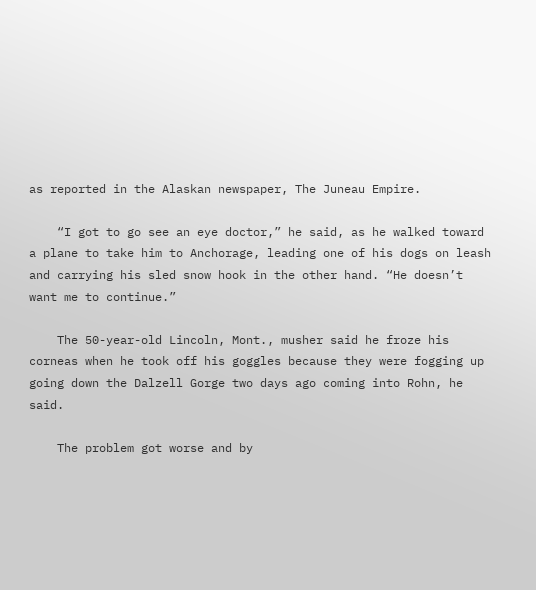as reported in the Alaskan newspaper, The Juneau Empire.

    “I got to go see an eye doctor,” he said, as he walked toward a plane to take him to Anchorage, leading one of his dogs on leash and carrying his sled snow hook in the other hand. “He doesn’t want me to continue.”

    The 50-year-old Lincoln, Mont., musher said he froze his corneas when he took off his goggles because they were fogging up going down the Dalzell Gorge two days ago coming into Rohn, he said.

    The problem got worse and by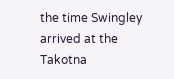the time Swingley arrived at the Takotna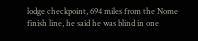lodge checkpoint, 694 miles from the Nome finish line, he said he was blind in one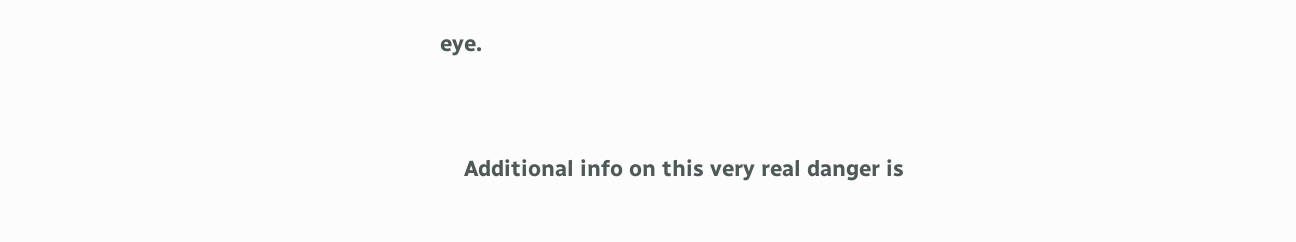eye.


    Additional info on this very real danger is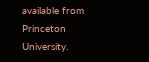available from Princeton University.